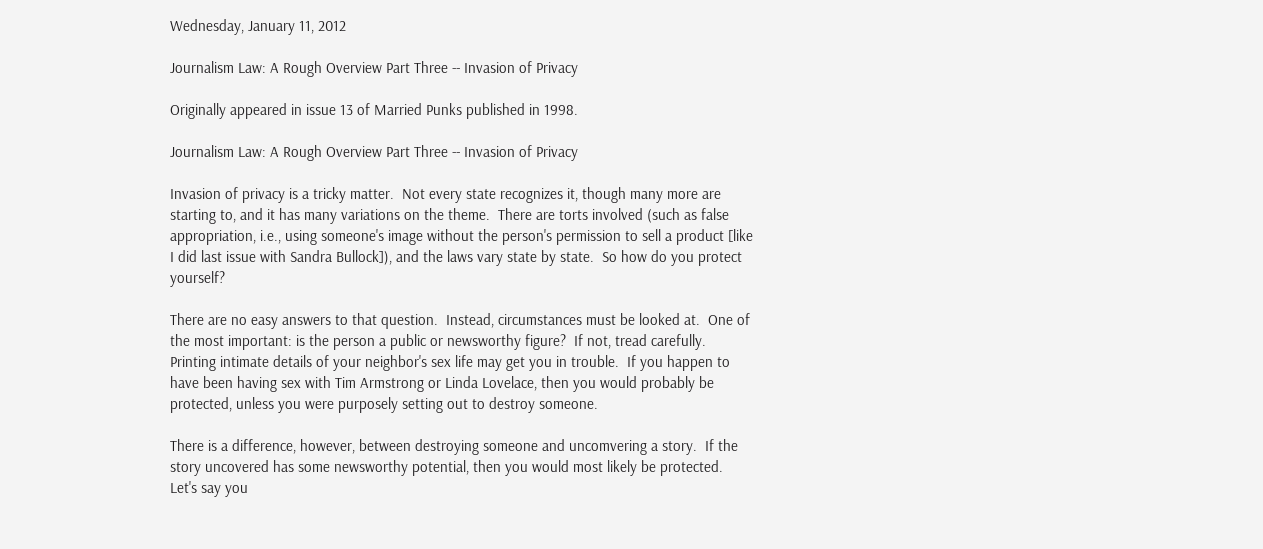Wednesday, January 11, 2012

Journalism Law: A Rough Overview Part Three -- Invasion of Privacy

Originally appeared in issue 13 of Married Punks published in 1998.

Journalism Law: A Rough Overview Part Three -- Invasion of Privacy

Invasion of privacy is a tricky matter.  Not every state recognizes it, though many more are starting to, and it has many variations on the theme.  There are torts involved (such as false appropriation, i.e., using someone's image without the person's permission to sell a product [like I did last issue with Sandra Bullock]), and the laws vary state by state.  So how do you protect yourself?

There are no easy answers to that question.  Instead, circumstances must be looked at.  One of the most important: is the person a public or newsworthy figure?  If not, tread carefully.  Printing intimate details of your neighbor's sex life may get you in trouble.  If you happen to have been having sex with Tim Armstrong or Linda Lovelace, then you would probably be protected, unless you were purposely setting out to destroy someone.

There is a difference, however, between destroying someone and uncomvering a story.  If the story uncovered has some newsworthy potential, then you would most likely be protected.  Let's say you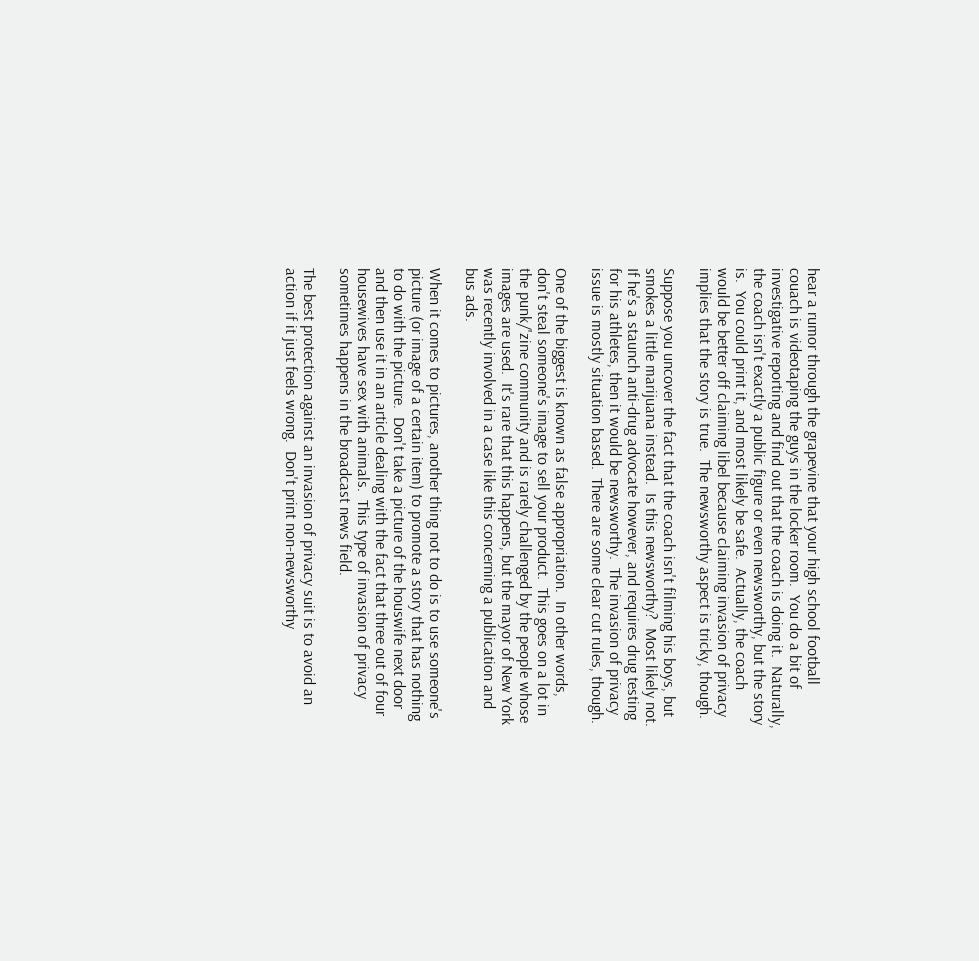hear a rumor through the grapevine that your high school football couach is videotaping the guys in the locker room.  You do a bit of investigative reporting and find out that the coach is doing it.  Naturally, the coach isn't exactly a public figure or even newsworthy, but the story is.  You could print it, and most likely be safe.  Actually, the coach would be better off claiming libel because claiming invasion of privacy implies that the story is true.  The newsworthy aspect is tricky, though.

Suppose you uncover the fact that the coach isn't filming his boys, but smokes a little marijuana instead.  Is this newsworthy?  Most likely not.  If he's a staunch anti-drug advocate however, and requires drug testing for his athletes, then it would be newsworthy.  The invasion of privacy issue is mostly situation based.  There are some clear cut rules, though.

One of the biggest is known as false appropriation.  In other words, don't steal someone's image to sell your product.  This goes on a lot in the punk/'zine community and is rarely challenged by the people whose images are used.  It's rare that this happens, but the mayor of New York was recently involved in a case like this concerning a publication and bus ads.

When it comes to pictures, another thing not to do is to use someone's picture (or image of a certain item) to promote a story that has nothing to do with the picture.  Don't take a picture of the houswife next door and then use it in an article dealing with the fact that three out of four housewives have sex with animals.  This type of invasion of privacy sometimes happens in the broadcast news field.

The best protection against an invasion of privacy suit is to avoid an action if it just feels wrong.  Don't print non-newsworthy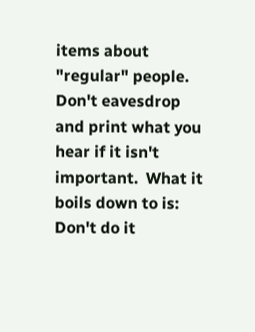items about "regular" people.  Don't eavesdrop and print what you hear if it isn't important.  What it boils down to is: Don't do it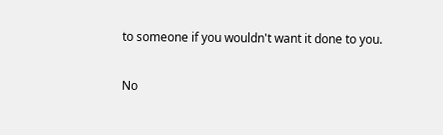to someone if you wouldn't want it done to you.

No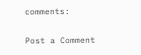comments:

Post a Comment